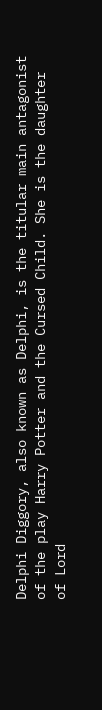Delphi Diggory, also known as Delphi, is the titular main antagonist of the play Harry Potter and the Cursed Child. She is the daughter of Lord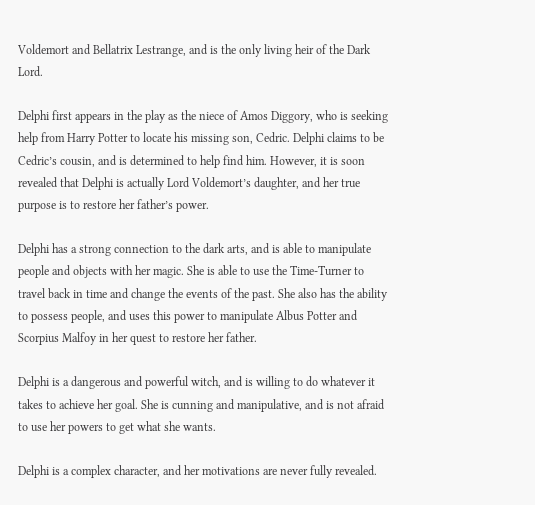Voldemort and Bellatrix Lestrange, and is the only living heir of the Dark Lord.

Delphi first appears in the play as the niece of Amos Diggory, who is seeking help from Harry Potter to locate his missing son, Cedric. Delphi claims to be Cedric’s cousin, and is determined to help find him. However, it is soon revealed that Delphi is actually Lord Voldemort’s daughter, and her true purpose is to restore her father’s power.

Delphi has a strong connection to the dark arts, and is able to manipulate people and objects with her magic. She is able to use the Time-Turner to travel back in time and change the events of the past. She also has the ability to possess people, and uses this power to manipulate Albus Potter and Scorpius Malfoy in her quest to restore her father.

Delphi is a dangerous and powerful witch, and is willing to do whatever it takes to achieve her goal. She is cunning and manipulative, and is not afraid to use her powers to get what she wants.

Delphi is a complex character, and her motivations are never fully revealed.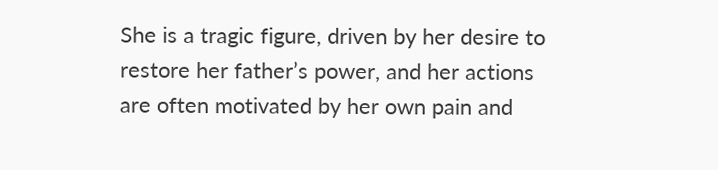She is a tragic figure, driven by her desire to restore her father’s power, and her actions are often motivated by her own pain and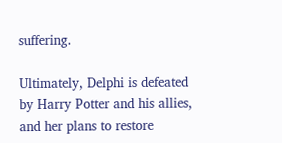suffering.

Ultimately, Delphi is defeated by Harry Potter and his allies, and her plans to restore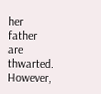her father are thwarted. However,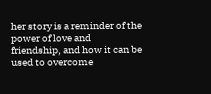her story is a reminder of the power of love and friendship, and how it can be used to overcome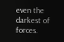even the darkest of forces.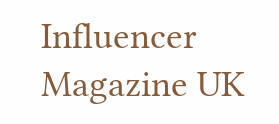Influencer Magazine UK